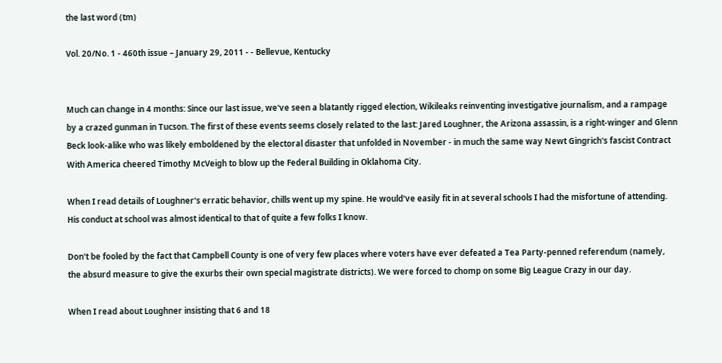the last word (tm)

Vol. 20/No. 1 - 460th issue – January 29, 2011 - - Bellevue, Kentucky


Much can change in 4 months: Since our last issue, we've seen a blatantly rigged election, Wikileaks reinventing investigative journalism, and a rampage by a crazed gunman in Tucson. The first of these events seems closely related to the last: Jared Loughner, the Arizona assassin, is a right-winger and Glenn Beck look-alike who was likely emboldened by the electoral disaster that unfolded in November - in much the same way Newt Gingrich's fascist Contract With America cheered Timothy McVeigh to blow up the Federal Building in Oklahoma City.

When I read details of Loughner's erratic behavior, chills went up my spine. He would've easily fit in at several schools I had the misfortune of attending. His conduct at school was almost identical to that of quite a few folks I know.

Don't be fooled by the fact that Campbell County is one of very few places where voters have ever defeated a Tea Party-penned referendum (namely, the absurd measure to give the exurbs their own special magistrate districts). We were forced to chomp on some Big League Crazy in our day.

When I read about Loughner insisting that 6 and 18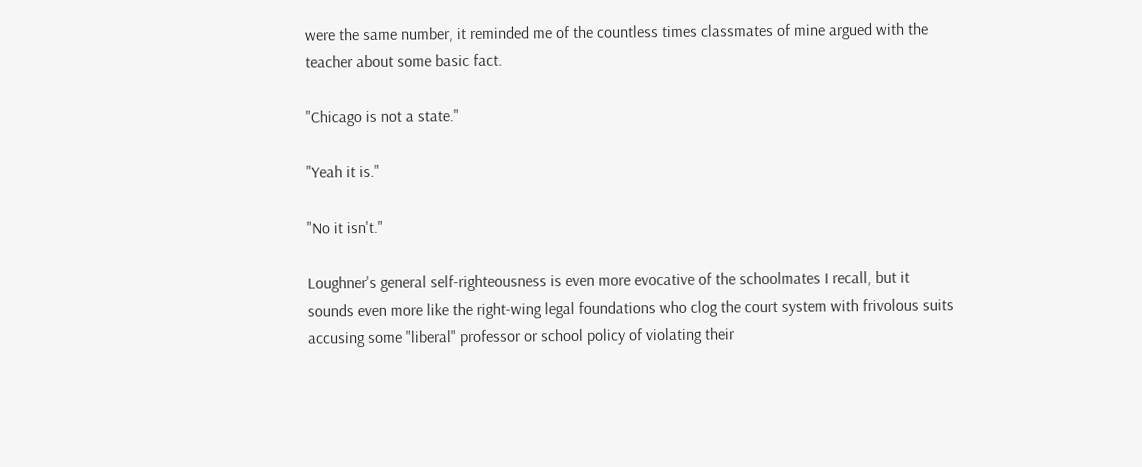were the same number, it reminded me of the countless times classmates of mine argued with the teacher about some basic fact.

"Chicago is not a state."

"Yeah it is."

"No it isn't."

Loughner's general self-righteousness is even more evocative of the schoolmates I recall, but it sounds even more like the right-wing legal foundations who clog the court system with frivolous suits accusing some "liberal" professor or school policy of violating their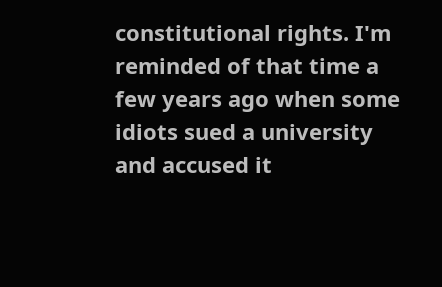constitutional rights. I'm reminded of that time a few years ago when some idiots sued a university and accused it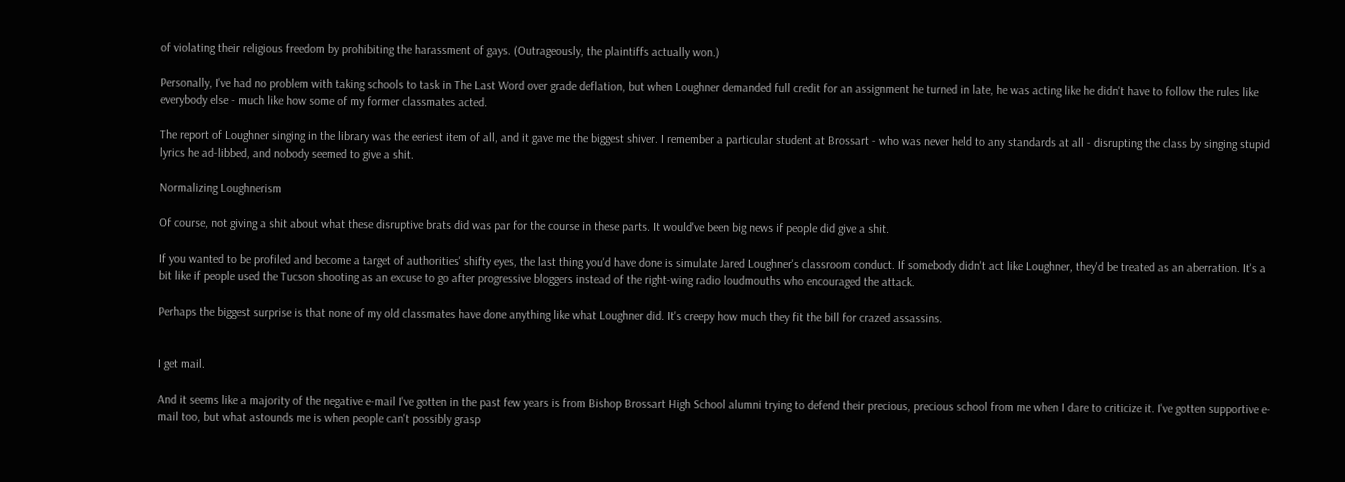of violating their religious freedom by prohibiting the harassment of gays. (Outrageously, the plaintiffs actually won.)

Personally, I've had no problem with taking schools to task in The Last Word over grade deflation, but when Loughner demanded full credit for an assignment he turned in late, he was acting like he didn't have to follow the rules like everybody else - much like how some of my former classmates acted.

The report of Loughner singing in the library was the eeriest item of all, and it gave me the biggest shiver. I remember a particular student at Brossart - who was never held to any standards at all - disrupting the class by singing stupid lyrics he ad-libbed, and nobody seemed to give a shit.

Normalizing Loughnerism

Of course, not giving a shit about what these disruptive brats did was par for the course in these parts. It would've been big news if people did give a shit.

If you wanted to be profiled and become a target of authorities' shifty eyes, the last thing you'd have done is simulate Jared Loughner's classroom conduct. If somebody didn't act like Loughner, they'd be treated as an aberration. It's a bit like if people used the Tucson shooting as an excuse to go after progressive bloggers instead of the right-wing radio loudmouths who encouraged the attack.

Perhaps the biggest surprise is that none of my old classmates have done anything like what Loughner did. It's creepy how much they fit the bill for crazed assassins.


I get mail.

And it seems like a majority of the negative e-mail I've gotten in the past few years is from Bishop Brossart High School alumni trying to defend their precious, precious school from me when I dare to criticize it. I've gotten supportive e-mail too, but what astounds me is when people can't possibly grasp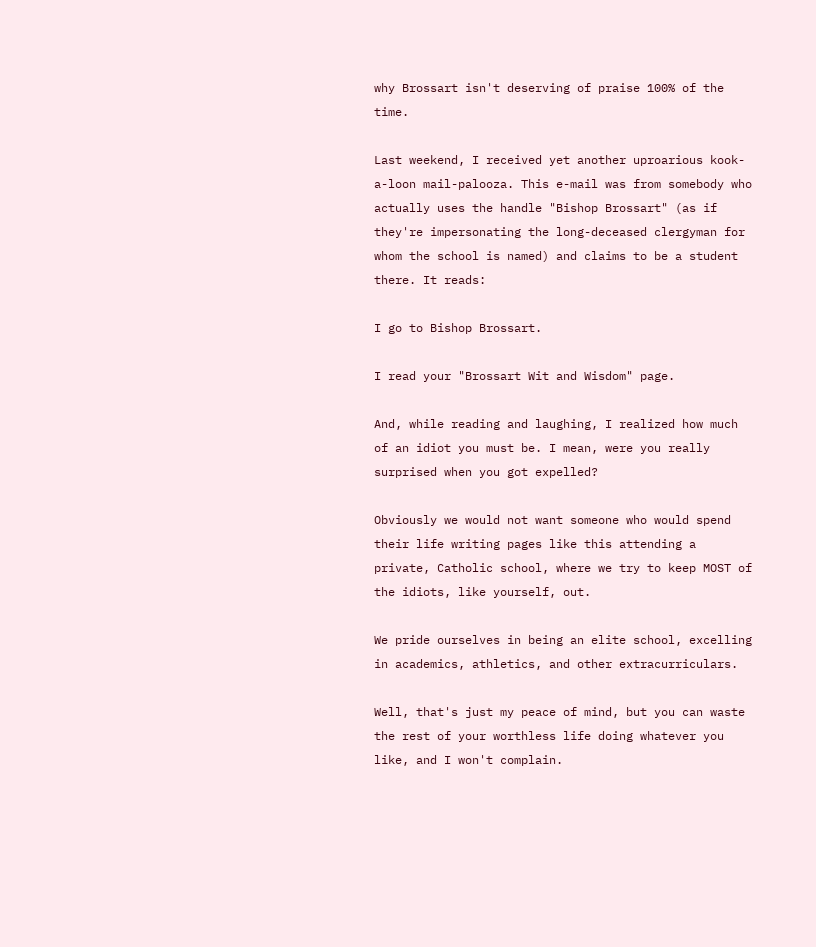why Brossart isn't deserving of praise 100% of the time.

Last weekend, I received yet another uproarious kook-a-loon mail-palooza. This e-mail was from somebody who actually uses the handle "Bishop Brossart" (as if they're impersonating the long-deceased clergyman for whom the school is named) and claims to be a student there. It reads:

I go to Bishop Brossart.

I read your "Brossart Wit and Wisdom" page.

And, while reading and laughing, I realized how much of an idiot you must be. I mean, were you really surprised when you got expelled?

Obviously we would not want someone who would spend their life writing pages like this attending a private, Catholic school, where we try to keep MOST of the idiots, like yourself, out.

We pride ourselves in being an elite school, excelling in academics, athletics, and other extracurriculars.

Well, that's just my peace of mind, but you can waste the rest of your worthless life doing whatever you like, and I won't complain.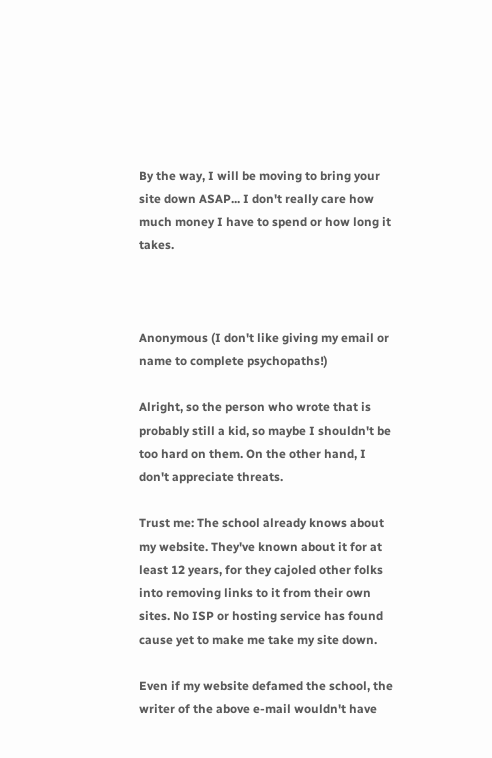By the way, I will be moving to bring your site down ASAP... I don't really care how much money I have to spend or how long it takes.



Anonymous (I don't like giving my email or name to complete psychopaths!)

Alright, so the person who wrote that is probably still a kid, so maybe I shouldn't be too hard on them. On the other hand, I don't appreciate threats.

Trust me: The school already knows about my website. They've known about it for at least 12 years, for they cajoled other folks into removing links to it from their own sites. No ISP or hosting service has found cause yet to make me take my site down.

Even if my website defamed the school, the writer of the above e-mail wouldn't have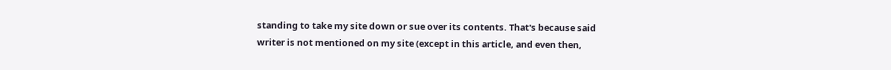standing to take my site down or sue over its contents. That's because said writer is not mentioned on my site (except in this article, and even then,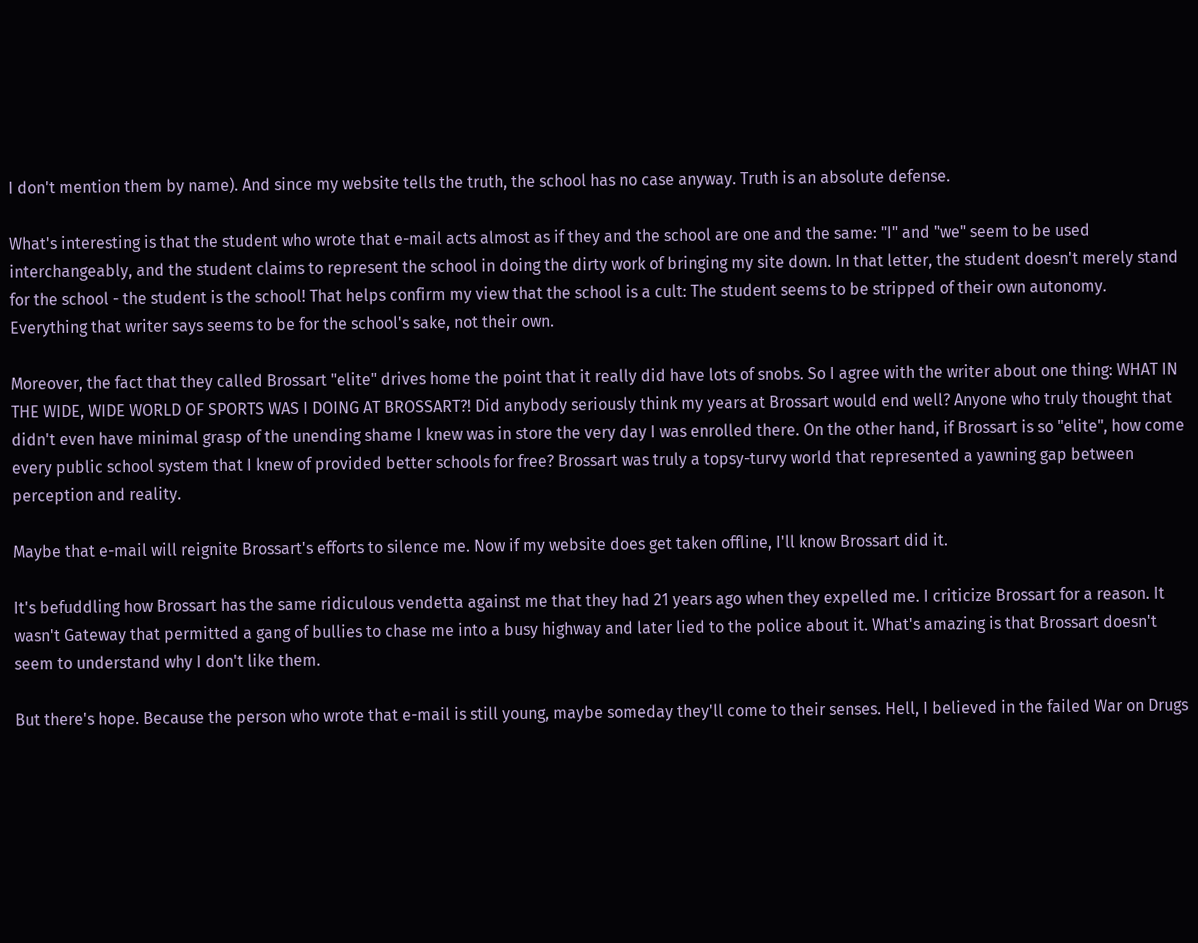I don't mention them by name). And since my website tells the truth, the school has no case anyway. Truth is an absolute defense.

What's interesting is that the student who wrote that e-mail acts almost as if they and the school are one and the same: "I" and "we" seem to be used interchangeably, and the student claims to represent the school in doing the dirty work of bringing my site down. In that letter, the student doesn't merely stand for the school - the student is the school! That helps confirm my view that the school is a cult: The student seems to be stripped of their own autonomy. Everything that writer says seems to be for the school's sake, not their own.

Moreover, the fact that they called Brossart "elite" drives home the point that it really did have lots of snobs. So I agree with the writer about one thing: WHAT IN THE WIDE, WIDE WORLD OF SPORTS WAS I DOING AT BROSSART?! Did anybody seriously think my years at Brossart would end well? Anyone who truly thought that didn't even have minimal grasp of the unending shame I knew was in store the very day I was enrolled there. On the other hand, if Brossart is so "elite", how come every public school system that I knew of provided better schools for free? Brossart was truly a topsy-turvy world that represented a yawning gap between perception and reality.

Maybe that e-mail will reignite Brossart's efforts to silence me. Now if my website does get taken offline, I'll know Brossart did it.

It's befuddling how Brossart has the same ridiculous vendetta against me that they had 21 years ago when they expelled me. I criticize Brossart for a reason. It wasn't Gateway that permitted a gang of bullies to chase me into a busy highway and later lied to the police about it. What's amazing is that Brossart doesn't seem to understand why I don't like them.

But there's hope. Because the person who wrote that e-mail is still young, maybe someday they'll come to their senses. Hell, I believed in the failed War on Drugs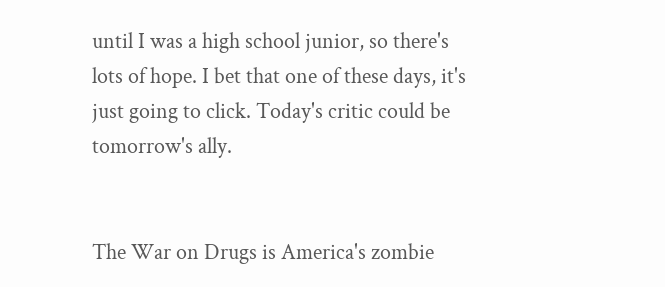until I was a high school junior, so there's lots of hope. I bet that one of these days, it's just going to click. Today's critic could be tomorrow's ally.


The War on Drugs is America's zombie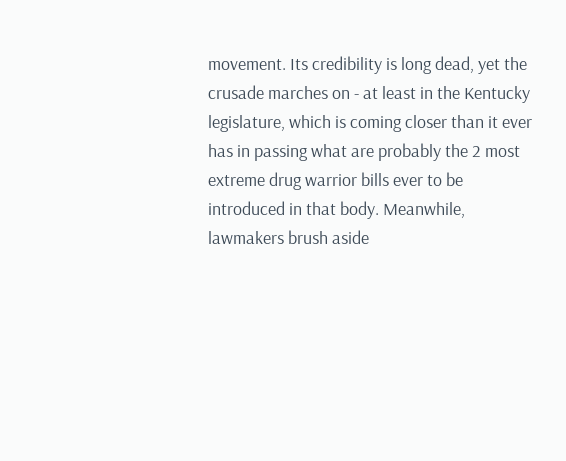movement. Its credibility is long dead, yet the crusade marches on - at least in the Kentucky legislature, which is coming closer than it ever has in passing what are probably the 2 most extreme drug warrior bills ever to be introduced in that body. Meanwhile, lawmakers brush aside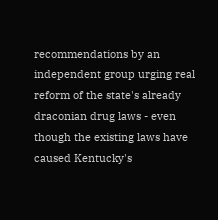recommendations by an independent group urging real reform of the state's already draconian drug laws - even though the existing laws have caused Kentucky's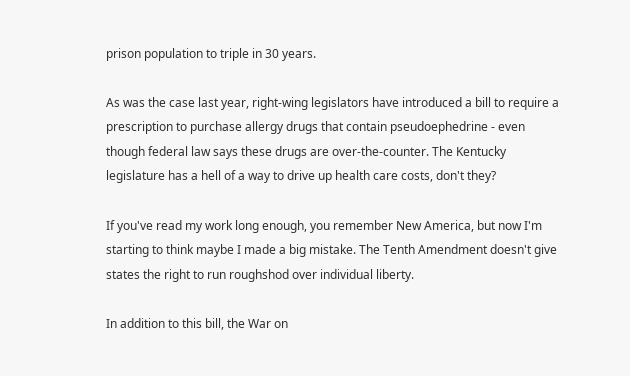prison population to triple in 30 years.

As was the case last year, right-wing legislators have introduced a bill to require a prescription to purchase allergy drugs that contain pseudoephedrine - even though federal law says these drugs are over-the-counter. The Kentucky legislature has a hell of a way to drive up health care costs, don't they?

If you've read my work long enough, you remember New America, but now I'm starting to think maybe I made a big mistake. The Tenth Amendment doesn't give states the right to run roughshod over individual liberty.

In addition to this bill, the War on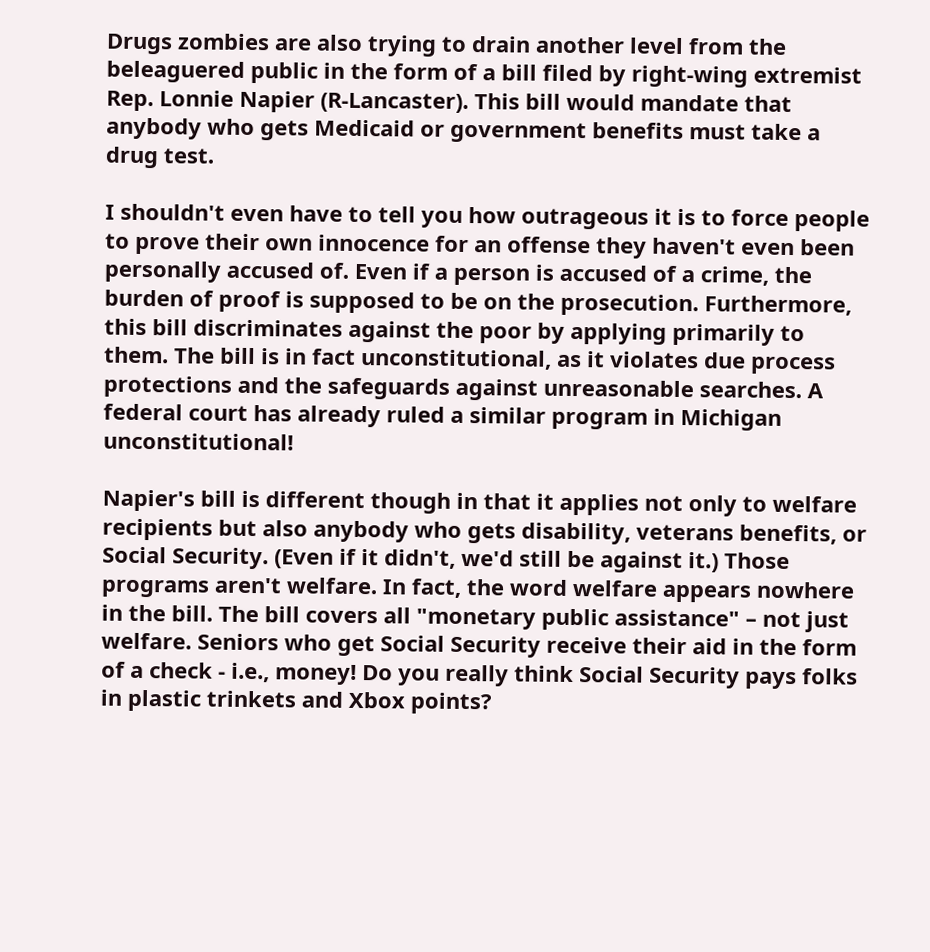Drugs zombies are also trying to drain another level from the beleaguered public in the form of a bill filed by right-wing extremist Rep. Lonnie Napier (R-Lancaster). This bill would mandate that anybody who gets Medicaid or government benefits must take a drug test.

I shouldn't even have to tell you how outrageous it is to force people to prove their own innocence for an offense they haven't even been personally accused of. Even if a person is accused of a crime, the burden of proof is supposed to be on the prosecution. Furthermore, this bill discriminates against the poor by applying primarily to them. The bill is in fact unconstitutional, as it violates due process protections and the safeguards against unreasonable searches. A federal court has already ruled a similar program in Michigan unconstitutional!

Napier's bill is different though in that it applies not only to welfare recipients but also anybody who gets disability, veterans benefits, or Social Security. (Even if it didn't, we'd still be against it.) Those programs aren't welfare. In fact, the word welfare appears nowhere in the bill. The bill covers all "monetary public assistance" – not just welfare. Seniors who get Social Security receive their aid in the form of a check - i.e., money! Do you really think Social Security pays folks in plastic trinkets and Xbox points?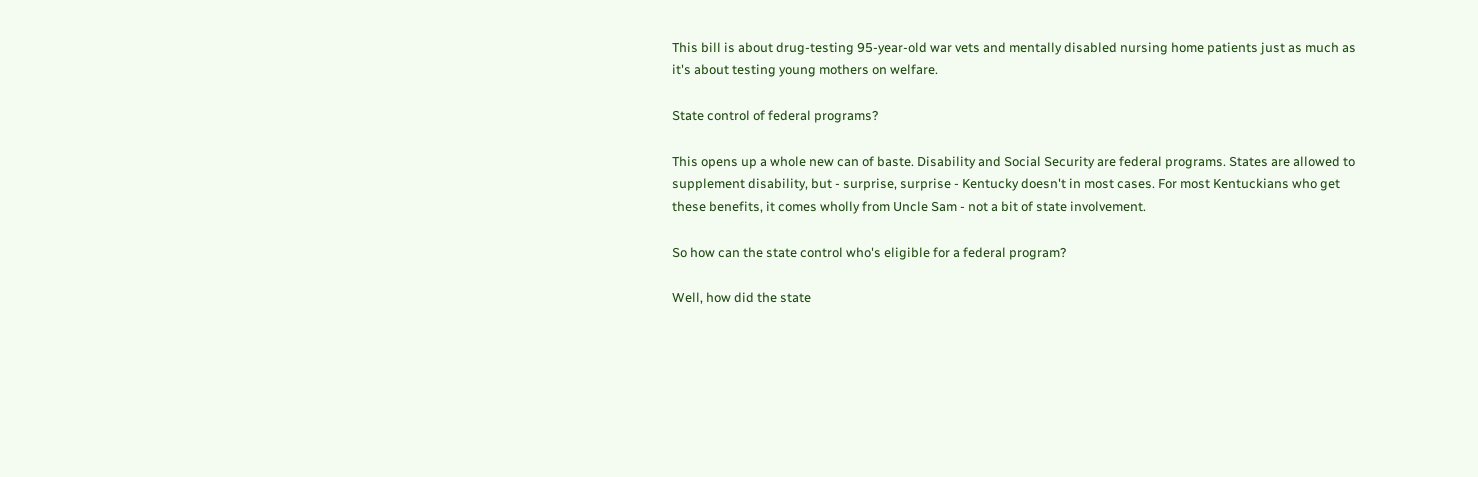This bill is about drug-testing 95-year-old war vets and mentally disabled nursing home patients just as much as it's about testing young mothers on welfare.

State control of federal programs?

This opens up a whole new can of baste. Disability and Social Security are federal programs. States are allowed to supplement disability, but - surprise, surprise - Kentucky doesn't in most cases. For most Kentuckians who get these benefits, it comes wholly from Uncle Sam - not a bit of state involvement.

So how can the state control who's eligible for a federal program?

Well, how did the state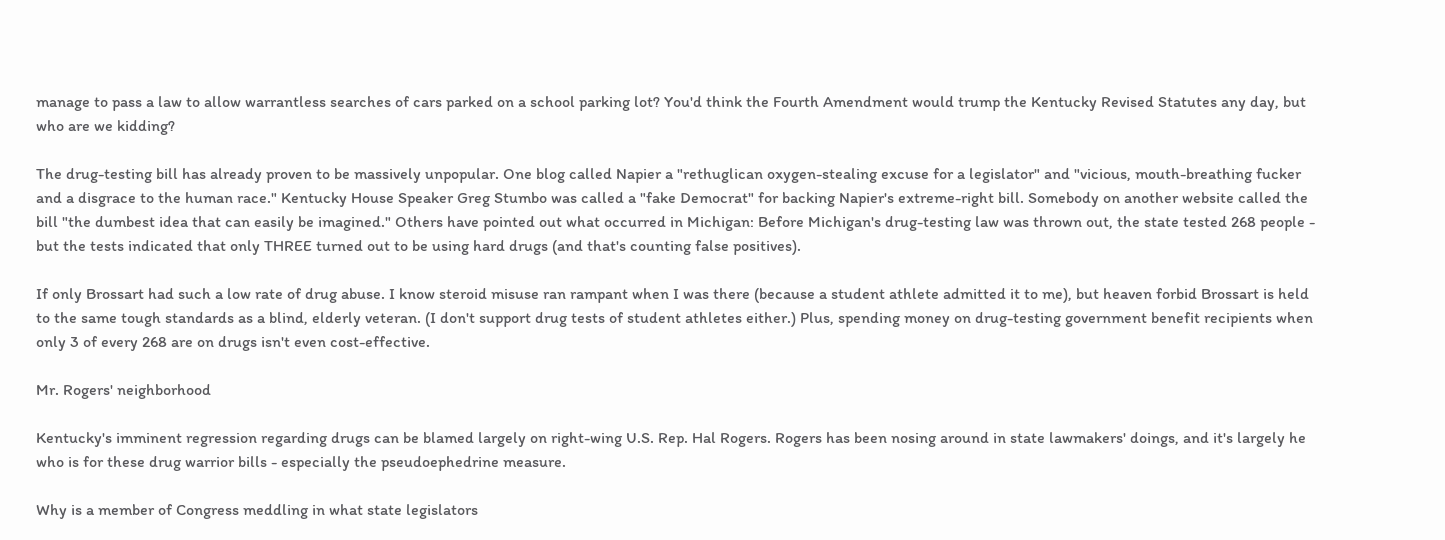manage to pass a law to allow warrantless searches of cars parked on a school parking lot? You'd think the Fourth Amendment would trump the Kentucky Revised Statutes any day, but who are we kidding?

The drug-testing bill has already proven to be massively unpopular. One blog called Napier a "rethuglican oxygen-stealing excuse for a legislator" and "vicious, mouth-breathing fucker and a disgrace to the human race." Kentucky House Speaker Greg Stumbo was called a "fake Democrat" for backing Napier's extreme-right bill. Somebody on another website called the bill "the dumbest idea that can easily be imagined." Others have pointed out what occurred in Michigan: Before Michigan's drug-testing law was thrown out, the state tested 268 people - but the tests indicated that only THREE turned out to be using hard drugs (and that's counting false positives).

If only Brossart had such a low rate of drug abuse. I know steroid misuse ran rampant when I was there (because a student athlete admitted it to me), but heaven forbid Brossart is held to the same tough standards as a blind, elderly veteran. (I don't support drug tests of student athletes either.) Plus, spending money on drug-testing government benefit recipients when only 3 of every 268 are on drugs isn't even cost-effective.

Mr. Rogers' neighborhood

Kentucky's imminent regression regarding drugs can be blamed largely on right-wing U.S. Rep. Hal Rogers. Rogers has been nosing around in state lawmakers' doings, and it's largely he who is for these drug warrior bills - especially the pseudoephedrine measure.

Why is a member of Congress meddling in what state legislators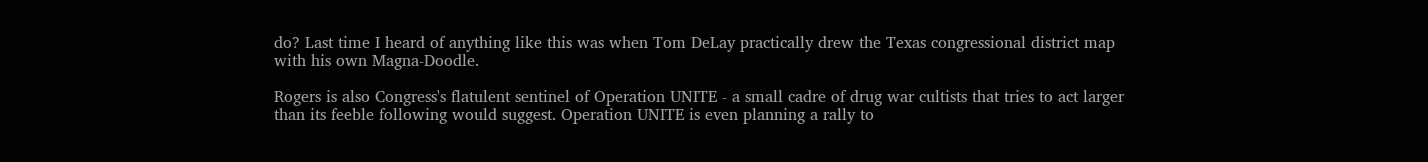do? Last time I heard of anything like this was when Tom DeLay practically drew the Texas congressional district map with his own Magna-Doodle.

Rogers is also Congress's flatulent sentinel of Operation UNITE - a small cadre of drug war cultists that tries to act larger than its feeble following would suggest. Operation UNITE is even planning a rally to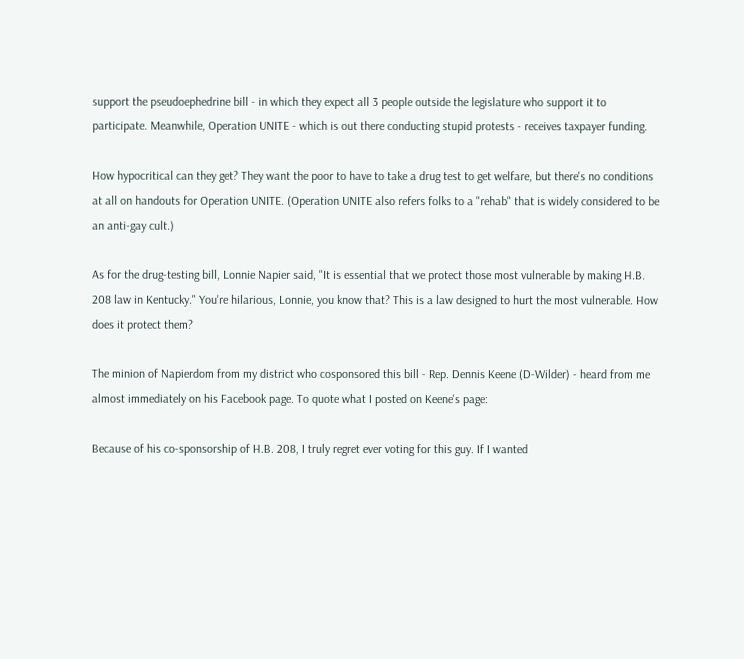support the pseudoephedrine bill - in which they expect all 3 people outside the legislature who support it to participate. Meanwhile, Operation UNITE - which is out there conducting stupid protests - receives taxpayer funding.

How hypocritical can they get? They want the poor to have to take a drug test to get welfare, but there's no conditions at all on handouts for Operation UNITE. (Operation UNITE also refers folks to a "rehab" that is widely considered to be an anti-gay cult.)

As for the drug-testing bill, Lonnie Napier said, "It is essential that we protect those most vulnerable by making H.B. 208 law in Kentucky." You're hilarious, Lonnie, you know that? This is a law designed to hurt the most vulnerable. How does it protect them?

The minion of Napierdom from my district who cosponsored this bill - Rep. Dennis Keene (D-Wilder) - heard from me almost immediately on his Facebook page. To quote what I posted on Keene's page:

Because of his co-sponsorship of H.B. 208, I truly regret ever voting for this guy. If I wanted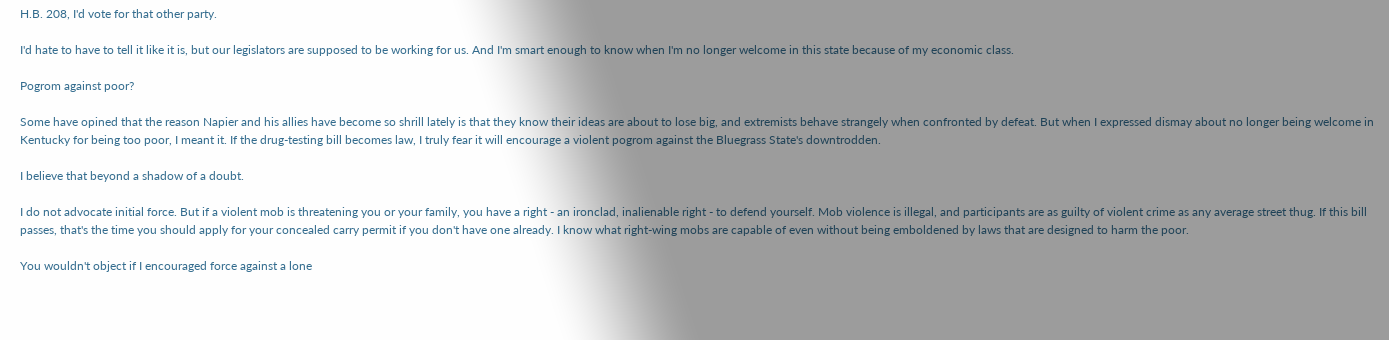H.B. 208, I'd vote for that other party.

I'd hate to have to tell it like it is, but our legislators are supposed to be working for us. And I'm smart enough to know when I'm no longer welcome in this state because of my economic class.

Pogrom against poor?

Some have opined that the reason Napier and his allies have become so shrill lately is that they know their ideas are about to lose big, and extremists behave strangely when confronted by defeat. But when I expressed dismay about no longer being welcome in Kentucky for being too poor, I meant it. If the drug-testing bill becomes law, I truly fear it will encourage a violent pogrom against the Bluegrass State's downtrodden.

I believe that beyond a shadow of a doubt.

I do not advocate initial force. But if a violent mob is threatening you or your family, you have a right - an ironclad, inalienable right - to defend yourself. Mob violence is illegal, and participants are as guilty of violent crime as any average street thug. If this bill passes, that's the time you should apply for your concealed carry permit if you don't have one already. I know what right-wing mobs are capable of even without being emboldened by laws that are designed to harm the poor.

You wouldn't object if I encouraged force against a lone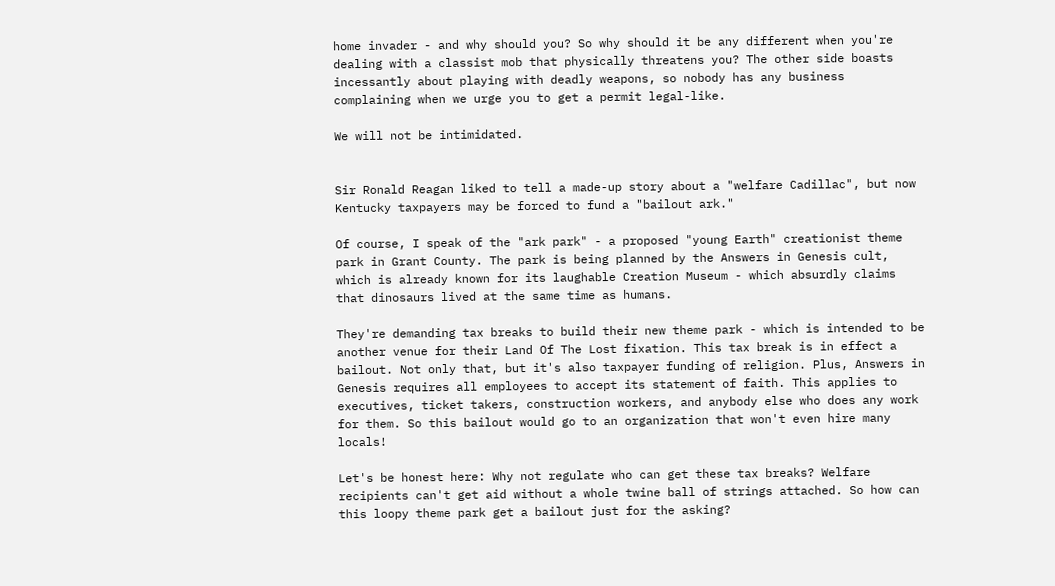home invader - and why should you? So why should it be any different when you're dealing with a classist mob that physically threatens you? The other side boasts incessantly about playing with deadly weapons, so nobody has any business complaining when we urge you to get a permit legal-like.

We will not be intimidated.


Sir Ronald Reagan liked to tell a made-up story about a "welfare Cadillac", but now Kentucky taxpayers may be forced to fund a "bailout ark."

Of course, I speak of the "ark park" - a proposed "young Earth" creationist theme park in Grant County. The park is being planned by the Answers in Genesis cult, which is already known for its laughable Creation Museum - which absurdly claims that dinosaurs lived at the same time as humans.

They're demanding tax breaks to build their new theme park - which is intended to be another venue for their Land Of The Lost fixation. This tax break is in effect a bailout. Not only that, but it's also taxpayer funding of religion. Plus, Answers in Genesis requires all employees to accept its statement of faith. This applies to executives, ticket takers, construction workers, and anybody else who does any work for them. So this bailout would go to an organization that won't even hire many locals!

Let's be honest here: Why not regulate who can get these tax breaks? Welfare recipients can't get aid without a whole twine ball of strings attached. So how can this loopy theme park get a bailout just for the asking?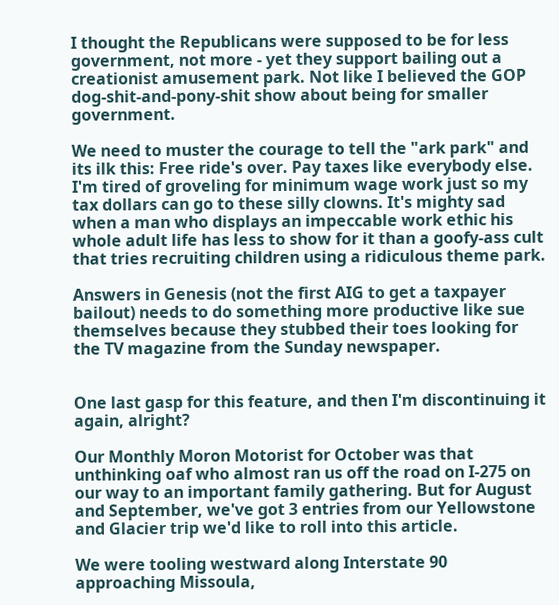I thought the Republicans were supposed to be for less government, not more - yet they support bailing out a creationist amusement park. Not like I believed the GOP dog-shit-and-pony-shit show about being for smaller government.

We need to muster the courage to tell the "ark park" and its ilk this: Free ride's over. Pay taxes like everybody else. I'm tired of groveling for minimum wage work just so my tax dollars can go to these silly clowns. It's mighty sad when a man who displays an impeccable work ethic his whole adult life has less to show for it than a goofy-ass cult that tries recruiting children using a ridiculous theme park.

Answers in Genesis (not the first AIG to get a taxpayer bailout) needs to do something more productive like sue themselves because they stubbed their toes looking for the TV magazine from the Sunday newspaper.


One last gasp for this feature, and then I'm discontinuing it again, alright?

Our Monthly Moron Motorist for October was that unthinking oaf who almost ran us off the road on I-275 on our way to an important family gathering. But for August and September, we've got 3 entries from our Yellowstone and Glacier trip we'd like to roll into this article.

We were tooling westward along Interstate 90 approaching Missoula,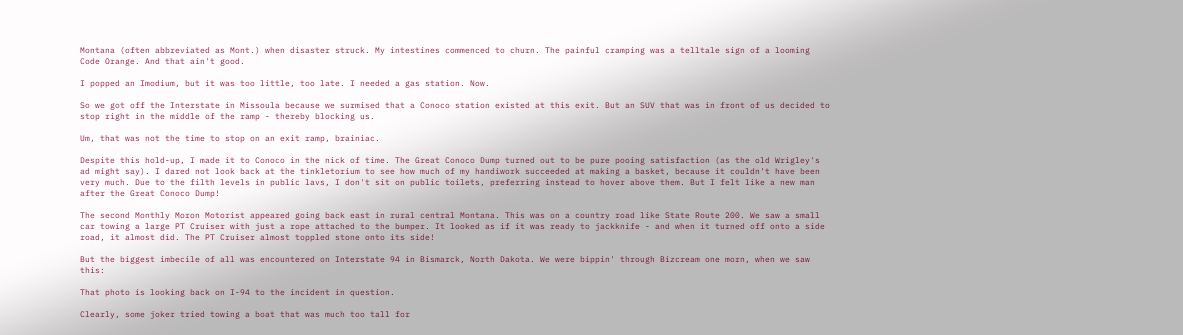Montana (often abbreviated as Mont.) when disaster struck. My intestines commenced to churn. The painful cramping was a telltale sign of a looming Code Orange. And that ain't good.

I popped an Imodium, but it was too little, too late. I needed a gas station. Now.

So we got off the Interstate in Missoula because we surmised that a Conoco station existed at this exit. But an SUV that was in front of us decided to stop right in the middle of the ramp - thereby blocking us.

Um, that was not the time to stop on an exit ramp, brainiac.

Despite this hold-up, I made it to Conoco in the nick of time. The Great Conoco Dump turned out to be pure pooing satisfaction (as the old Wrigley's ad might say). I dared not look back at the tinkletorium to see how much of my handiwork succeeded at making a basket, because it couldn't have been very much. Due to the filth levels in public lavs, I don't sit on public toilets, preferring instead to hover above them. But I felt like a new man after the Great Conoco Dump!

The second Monthly Moron Motorist appeared going back east in rural central Montana. This was on a country road like State Route 200. We saw a small car towing a large PT Cruiser with just a rope attached to the bumper. It looked as if it was ready to jackknife - and when it turned off onto a side road, it almost did. The PT Cruiser almost toppled stone onto its side!

But the biggest imbecile of all was encountered on Interstate 94 in Bismarck, North Dakota. We were bippin' through Bizcream one morn, when we saw this:

That photo is looking back on I-94 to the incident in question.

Clearly, some joker tried towing a boat that was much too tall for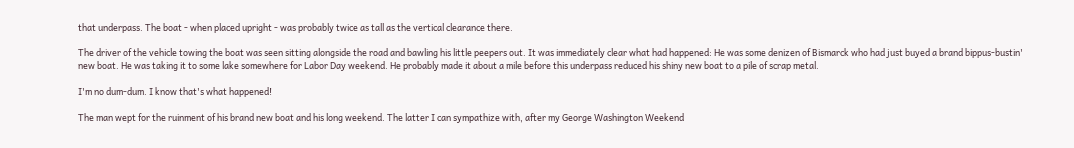that underpass. The boat - when placed upright - was probably twice as tall as the vertical clearance there.

The driver of the vehicle towing the boat was seen sitting alongside the road and bawling his little peepers out. It was immediately clear what had happened: He was some denizen of Bismarck who had just buyed a brand bippus-bustin' new boat. He was taking it to some lake somewhere for Labor Day weekend. He probably made it about a mile before this underpass reduced his shiny new boat to a pile of scrap metal.

I'm no dum-dum. I know that's what happened!

The man wept for the ruinment of his brand new boat and his long weekend. The latter I can sympathize with, after my George Washington Weekend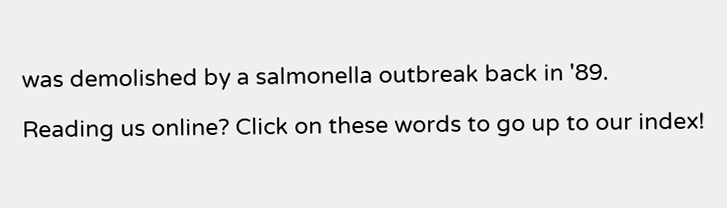was demolished by a salmonella outbreak back in '89.

Reading us online? Click on these words to go up to our index!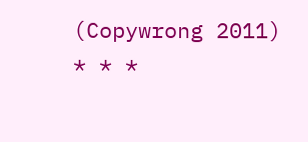(Copywrong 2011)
* * *